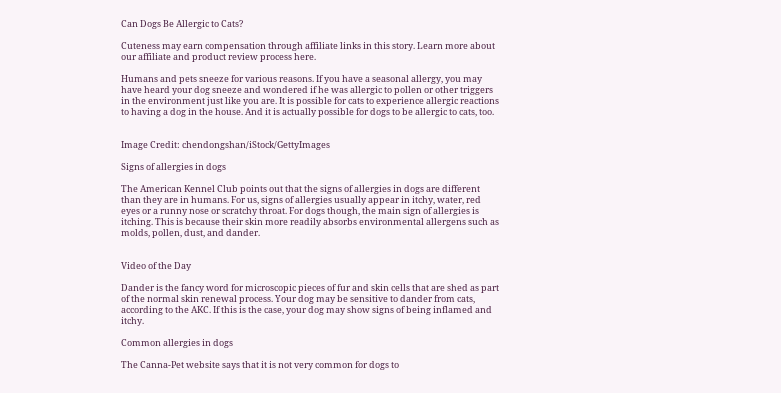Can Dogs Be Allergic to Cats?

Cuteness may earn compensation through affiliate links in this story. Learn more about our affiliate and product review process here.

Humans and pets sneeze for various reasons. If you have a seasonal allergy, you may have heard your dog sneeze and wondered if he was allergic to pollen or other triggers in the environment just like you are. It is possible for cats to experience allergic reactions to having a dog in the house. And it is actually possible for dogs to be allergic to cats, too.


Image Credit: chendongshan/iStock/GettyImages

Signs of allergies in dogs

The American Kennel Club points out that the signs of allergies in dogs are different than they are in humans. For us, signs of allergies usually appear in itchy, water, red eyes or a runny nose or scratchy throat. For dogs though, the main sign of allergies is itching. This is because their skin more readily absorbs environmental allergens such as molds, pollen, dust, and dander.


Video of the Day

Dander is the fancy word for microscopic pieces of fur and skin cells that are shed as part of the normal skin renewal process. Your dog may be sensitive to dander from cats, according to the AKC. If this is the case, your dog may show signs of being inflamed and itchy.

Common allergies in dogs

The Canna-Pet website says that it is not very common for dogs to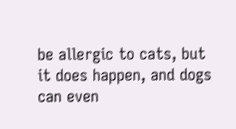be allergic to cats, but it does happen, and dogs can even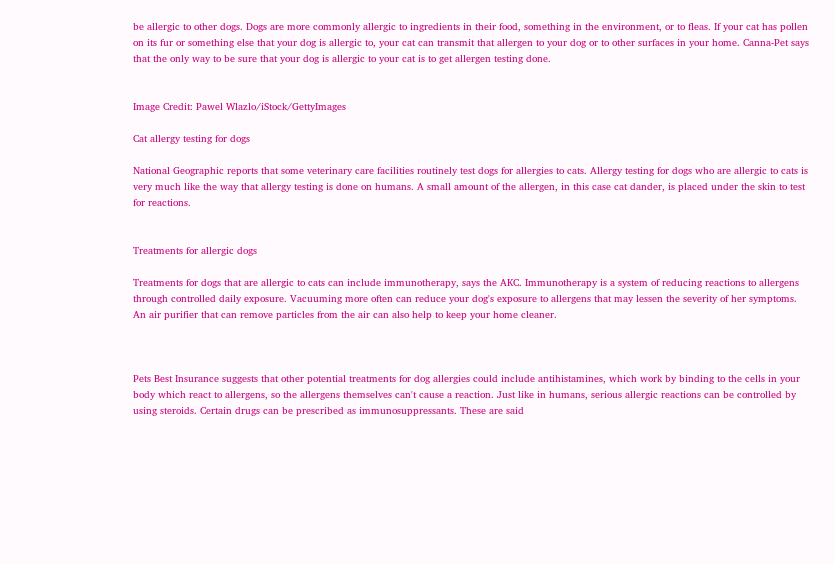be allergic to other dogs. Dogs are more commonly allergic to ingredients in their food, something in the environment, or to fleas. If your cat has pollen on its fur or something else that your dog is allergic to, your cat can transmit that allergen to your dog or to other surfaces in your home. Canna-Pet says that the only way to be sure that your dog is allergic to your cat is to get allergen testing done.


Image Credit: Pawel Wlazlo/iStock/GettyImages

Cat allergy testing for dogs

National Geographic reports that some veterinary care facilities routinely test dogs for allergies to cats. Allergy testing for dogs who are allergic to cats is very much like the way that allergy testing is done on humans. A small amount of the allergen, in this case cat dander, is placed under the skin to test for reactions.


Treatments for allergic dogs

Treatments for dogs that are allergic to cats can include immunotherapy, says the AKC. Immunotherapy is a system of reducing reactions to allergens through controlled daily exposure. Vacuuming more often can reduce your dog's exposure to allergens that may lessen the severity of her symptoms. An air purifier that can remove particles from the air can also help to keep your home cleaner.



Pets Best Insurance suggests that other potential treatments for dog allergies could include antihistamines, which work by binding to the cells in your body which react to allergens, so the allergens themselves can't cause a reaction. Just like in humans, serious allergic reactions can be controlled by using steroids. Certain drugs can be prescribed as immunosuppressants. These are said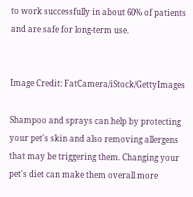to work successfully in about 60% of patients and are safe for long-term use.


Image Credit: FatCamera/iStock/GettyImages

Shampoo and sprays can help by protecting your pet's skin and also removing allergens that may be triggering them. Changing your pet's diet can make them overall more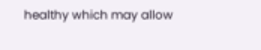healthy which may allow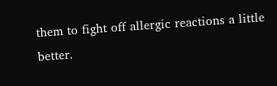them to fight off allergic reactions a little better.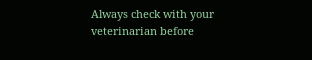Always check with your veterinarian before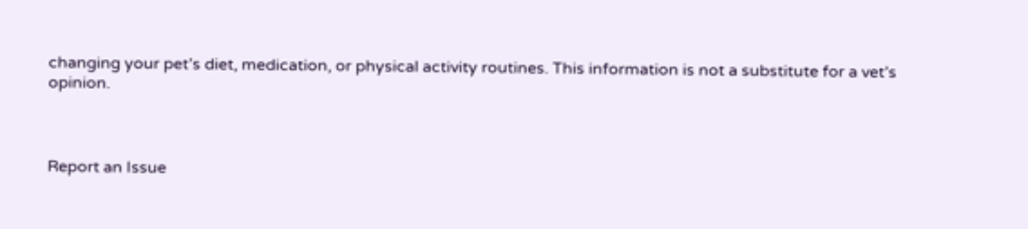changing your pet’s diet, medication, or physical activity routines. This information is not a substitute for a vet’s opinion.



Report an Issue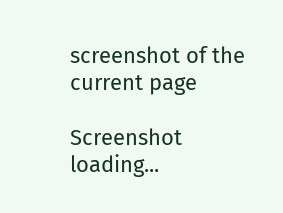screenshot of the current page

Screenshot loading...